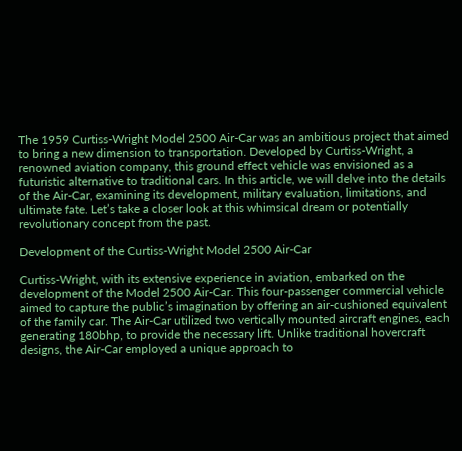The 1959 Curtiss-Wright Model 2500 Air-Car was an ambitious project that aimed to bring a new dimension to transportation. Developed by Curtiss-Wright, a renowned aviation company, this ground effect vehicle was envisioned as a futuristic alternative to traditional cars. In this article, we will delve into the details of the Air-Car, examining its development, military evaluation, limitations, and ultimate fate. Let’s take a closer look at this whimsical dream or potentially revolutionary concept from the past.

Development of the Curtiss-Wright Model 2500 Air-Car

Curtiss-Wright, with its extensive experience in aviation, embarked on the development of the Model 2500 Air-Car. This four-passenger commercial vehicle aimed to capture the public’s imagination by offering an air-cushioned equivalent of the family car. The Air-Car utilized two vertically mounted aircraft engines, each generating 180bhp, to provide the necessary lift. Unlike traditional hovercraft designs, the Air-Car employed a unique approach to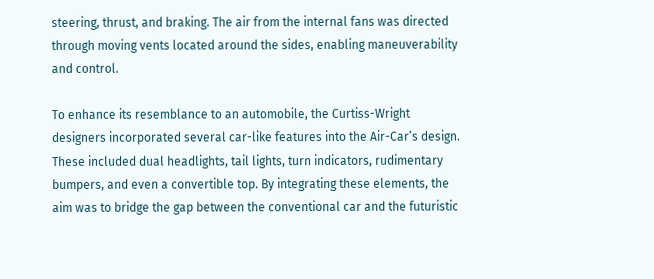steering, thrust, and braking. The air from the internal fans was directed through moving vents located around the sides, enabling maneuverability and control.

To enhance its resemblance to an automobile, the Curtiss-Wright designers incorporated several car-like features into the Air-Car’s design. These included dual headlights, tail lights, turn indicators, rudimentary bumpers, and even a convertible top. By integrating these elements, the aim was to bridge the gap between the conventional car and the futuristic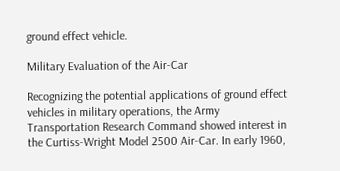ground effect vehicle.

Military Evaluation of the Air-Car

Recognizing the potential applications of ground effect vehicles in military operations, the Army Transportation Research Command showed interest in the Curtiss-Wright Model 2500 Air-Car. In early 1960,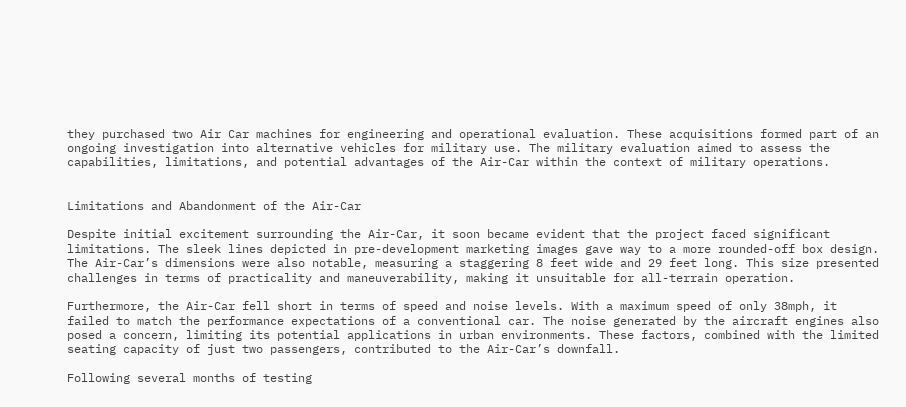they purchased two Air Car machines for engineering and operational evaluation. These acquisitions formed part of an ongoing investigation into alternative vehicles for military use. The military evaluation aimed to assess the capabilities, limitations, and potential advantages of the Air-Car within the context of military operations.


Limitations and Abandonment of the Air-Car

Despite initial excitement surrounding the Air-Car, it soon became evident that the project faced significant limitations. The sleek lines depicted in pre-development marketing images gave way to a more rounded-off box design. The Air-Car’s dimensions were also notable, measuring a staggering 8 feet wide and 29 feet long. This size presented challenges in terms of practicality and maneuverability, making it unsuitable for all-terrain operation.

Furthermore, the Air-Car fell short in terms of speed and noise levels. With a maximum speed of only 38mph, it failed to match the performance expectations of a conventional car. The noise generated by the aircraft engines also posed a concern, limiting its potential applications in urban environments. These factors, combined with the limited seating capacity of just two passengers, contributed to the Air-Car’s downfall.

Following several months of testing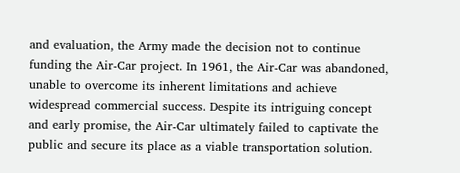and evaluation, the Army made the decision not to continue funding the Air-Car project. In 1961, the Air-Car was abandoned, unable to overcome its inherent limitations and achieve widespread commercial success. Despite its intriguing concept and early promise, the Air-Car ultimately failed to captivate the public and secure its place as a viable transportation solution.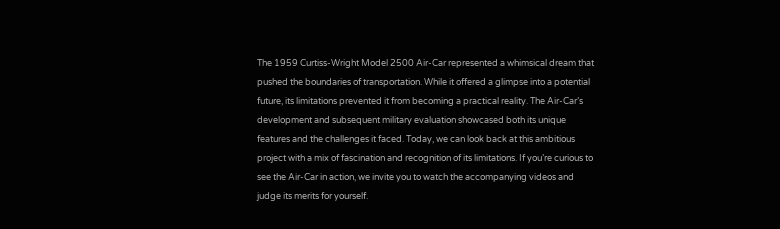The 1959 Curtiss-Wright Model 2500 Air-Car represented a whimsical dream that pushed the boundaries of transportation. While it offered a glimpse into a potential future, its limitations prevented it from becoming a practical reality. The Air-Car’s development and subsequent military evaluation showcased both its unique features and the challenges it faced. Today, we can look back at this ambitious project with a mix of fascination and recognition of its limitations. If you’re curious to see the Air-Car in action, we invite you to watch the accompanying videos and judge its merits for yourself.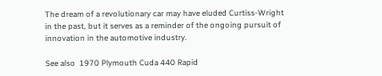The dream of a revolutionary car may have eluded Curtiss-Wright in the past, but it serves as a reminder of the ongoing pursuit of innovation in the automotive industry.

See also  1970 Plymouth Cuda 440 Rapid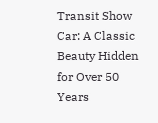Transit Show Car: A Classic Beauty Hidden for Over 50 Years